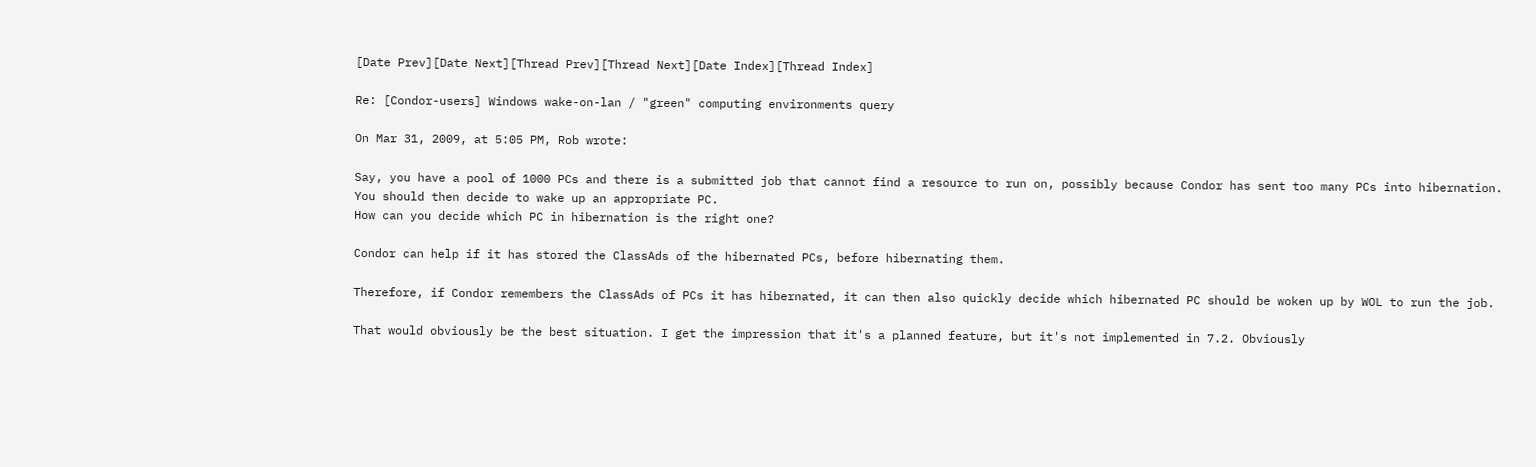[Date Prev][Date Next][Thread Prev][Thread Next][Date Index][Thread Index]

Re: [Condor-users] Windows wake-on-lan / "green" computing environments query

On Mar 31, 2009, at 5:05 PM, Rob wrote:

Say, you have a pool of 1000 PCs and there is a submitted job that cannot find a resource to run on, possibly because Condor has sent too many PCs into hibernation.
You should then decide to wake up an appropriate PC.
How can you decide which PC in hibernation is the right one?

Condor can help if it has stored the ClassAds of the hibernated PCs, before hibernating them.

Therefore, if Condor remembers the ClassAds of PCs it has hibernated, it can then also quickly decide which hibernated PC should be woken up by WOL to run the job.

That would obviously be the best situation. I get the impression that it's a planned feature, but it's not implemented in 7.2. Obviously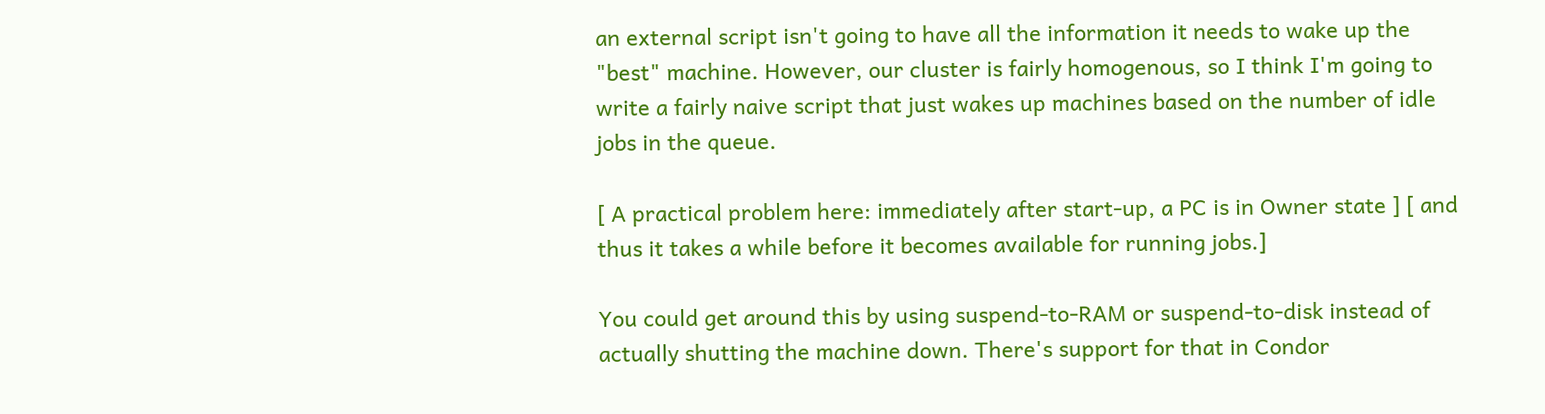an external script isn't going to have all the information it needs to wake up the "best" machine. However, our cluster is fairly homogenous, so I think I'm going to write a fairly naive script that just wakes up machines based on the number of idle jobs in the queue.

[ A practical problem here: immediately after start-up, a PC is in Owner state ] [ and thus it takes a while before it becomes available for running jobs.]

You could get around this by using suspend-to-RAM or suspend-to-disk instead of actually shutting the machine down. There's support for that in Condor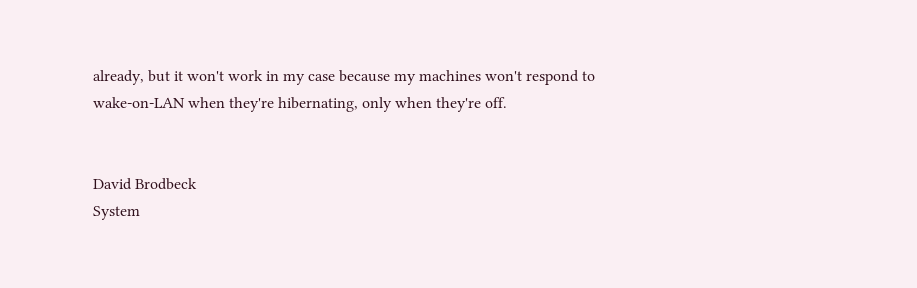already, but it won't work in my case because my machines won't respond to wake-on-LAN when they're hibernating, only when they're off.


David Brodbeck
System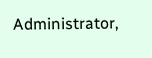Administrator,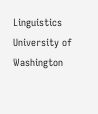Linguistics
University of Washington